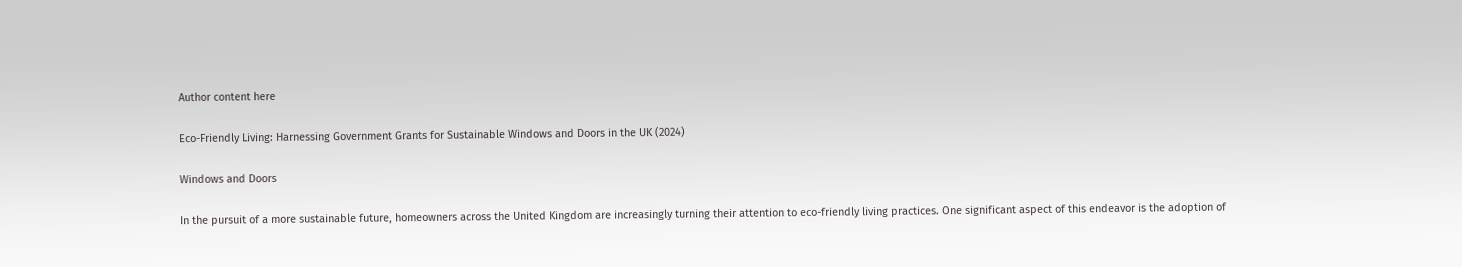Author content here

Eco-Friendly Living: Harnessing Government Grants for Sustainable Windows and Doors in the UK (2024)

Windows and Doors

In the pursuit of a more sustainable future, homeowners across the United Kingdom are increasingly turning their attention to eco-friendly living practices. One significant aspect of this endeavor is the adoption of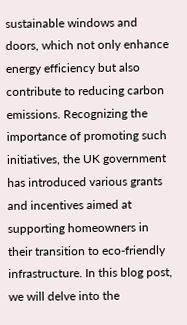sustainable windows and doors, which not only enhance energy efficiency but also contribute to reducing carbon emissions. Recognizing the importance of promoting such initiatives, the UK government has introduced various grants and incentives aimed at supporting homeowners in their transition to eco-friendly infrastructure. In this blog post, we will delve into the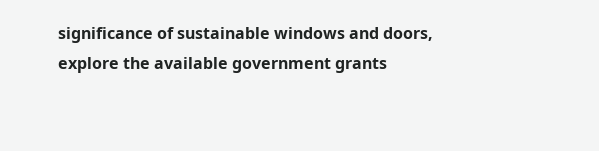significance of sustainable windows and doors, explore the available government grants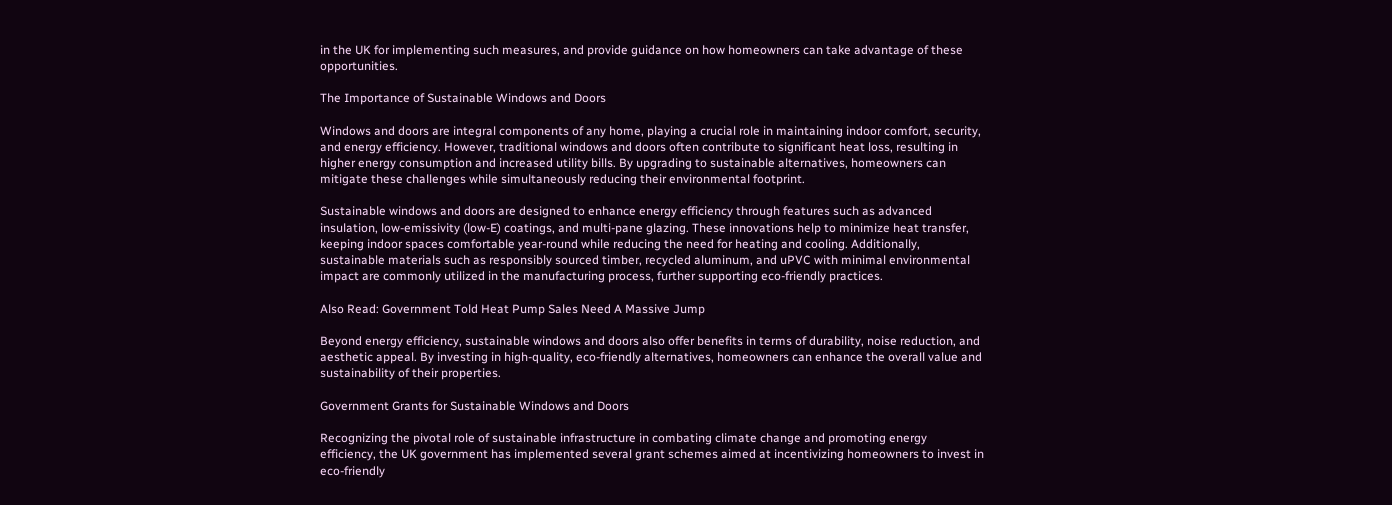in the UK for implementing such measures, and provide guidance on how homeowners can take advantage of these opportunities.

The Importance of Sustainable Windows and Doors

Windows and doors are integral components of any home, playing a crucial role in maintaining indoor comfort, security, and energy efficiency. However, traditional windows and doors often contribute to significant heat loss, resulting in higher energy consumption and increased utility bills. By upgrading to sustainable alternatives, homeowners can mitigate these challenges while simultaneously reducing their environmental footprint.

Sustainable windows and doors are designed to enhance energy efficiency through features such as advanced insulation, low-emissivity (low-E) coatings, and multi-pane glazing. These innovations help to minimize heat transfer, keeping indoor spaces comfortable year-round while reducing the need for heating and cooling. Additionally, sustainable materials such as responsibly sourced timber, recycled aluminum, and uPVC with minimal environmental impact are commonly utilized in the manufacturing process, further supporting eco-friendly practices.

Also Read: Government Told Heat Pump Sales Need A Massive Jump

Beyond energy efficiency, sustainable windows and doors also offer benefits in terms of durability, noise reduction, and aesthetic appeal. By investing in high-quality, eco-friendly alternatives, homeowners can enhance the overall value and sustainability of their properties.

Government Grants for Sustainable Windows and Doors

Recognizing the pivotal role of sustainable infrastructure in combating climate change and promoting energy efficiency, the UK government has implemented several grant schemes aimed at incentivizing homeowners to invest in eco-friendly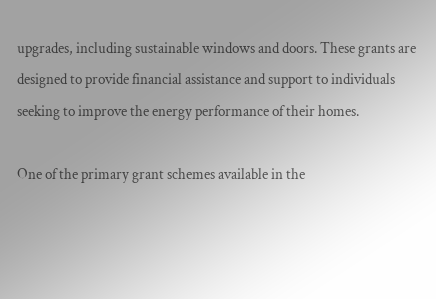upgrades, including sustainable windows and doors. These grants are designed to provide financial assistance and support to individuals seeking to improve the energy performance of their homes.

One of the primary grant schemes available in the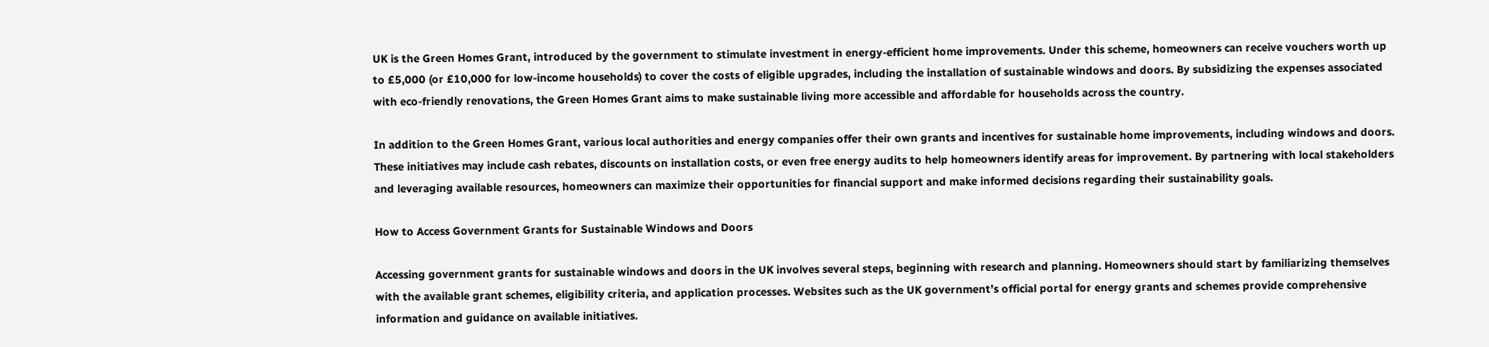UK is the Green Homes Grant, introduced by the government to stimulate investment in energy-efficient home improvements. Under this scheme, homeowners can receive vouchers worth up to £5,000 (or £10,000 for low-income households) to cover the costs of eligible upgrades, including the installation of sustainable windows and doors. By subsidizing the expenses associated with eco-friendly renovations, the Green Homes Grant aims to make sustainable living more accessible and affordable for households across the country.

In addition to the Green Homes Grant, various local authorities and energy companies offer their own grants and incentives for sustainable home improvements, including windows and doors. These initiatives may include cash rebates, discounts on installation costs, or even free energy audits to help homeowners identify areas for improvement. By partnering with local stakeholders and leveraging available resources, homeowners can maximize their opportunities for financial support and make informed decisions regarding their sustainability goals.

How to Access Government Grants for Sustainable Windows and Doors

Accessing government grants for sustainable windows and doors in the UK involves several steps, beginning with research and planning. Homeowners should start by familiarizing themselves with the available grant schemes, eligibility criteria, and application processes. Websites such as the UK government’s official portal for energy grants and schemes provide comprehensive information and guidance on available initiatives.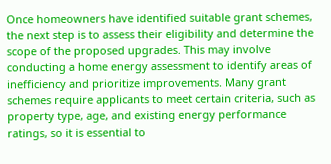Once homeowners have identified suitable grant schemes, the next step is to assess their eligibility and determine the scope of the proposed upgrades. This may involve conducting a home energy assessment to identify areas of inefficiency and prioritize improvements. Many grant schemes require applicants to meet certain criteria, such as property type, age, and existing energy performance ratings, so it is essential to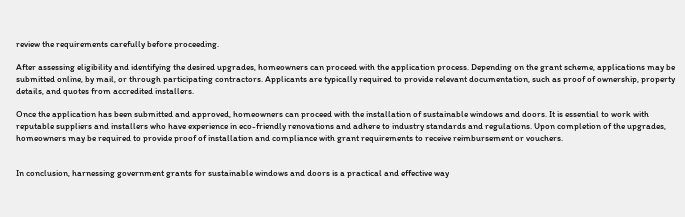review the requirements carefully before proceeding.

After assessing eligibility and identifying the desired upgrades, homeowners can proceed with the application process. Depending on the grant scheme, applications may be submitted online, by mail, or through participating contractors. Applicants are typically required to provide relevant documentation, such as proof of ownership, property details, and quotes from accredited installers.

Once the application has been submitted and approved, homeowners can proceed with the installation of sustainable windows and doors. It is essential to work with reputable suppliers and installers who have experience in eco-friendly renovations and adhere to industry standards and regulations. Upon completion of the upgrades, homeowners may be required to provide proof of installation and compliance with grant requirements to receive reimbursement or vouchers.


In conclusion, harnessing government grants for sustainable windows and doors is a practical and effective way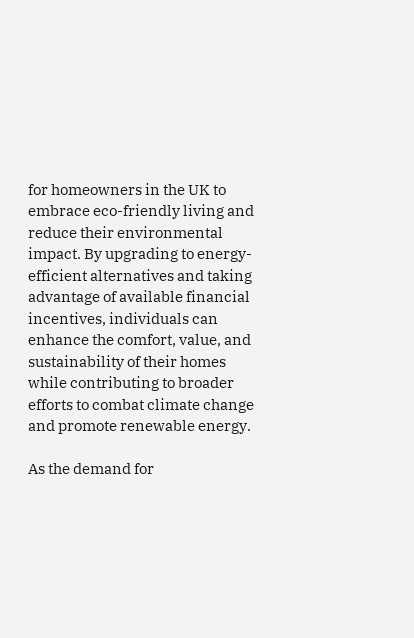for homeowners in the UK to embrace eco-friendly living and reduce their environmental impact. By upgrading to energy-efficient alternatives and taking advantage of available financial incentives, individuals can enhance the comfort, value, and sustainability of their homes while contributing to broader efforts to combat climate change and promote renewable energy.

As the demand for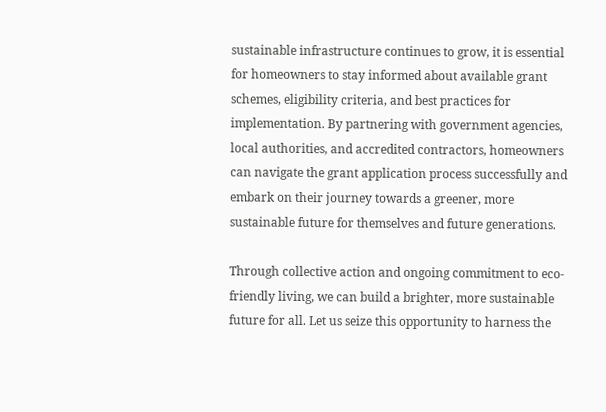sustainable infrastructure continues to grow, it is essential for homeowners to stay informed about available grant schemes, eligibility criteria, and best practices for implementation. By partnering with government agencies, local authorities, and accredited contractors, homeowners can navigate the grant application process successfully and embark on their journey towards a greener, more sustainable future for themselves and future generations.

Through collective action and ongoing commitment to eco-friendly living, we can build a brighter, more sustainable future for all. Let us seize this opportunity to harness the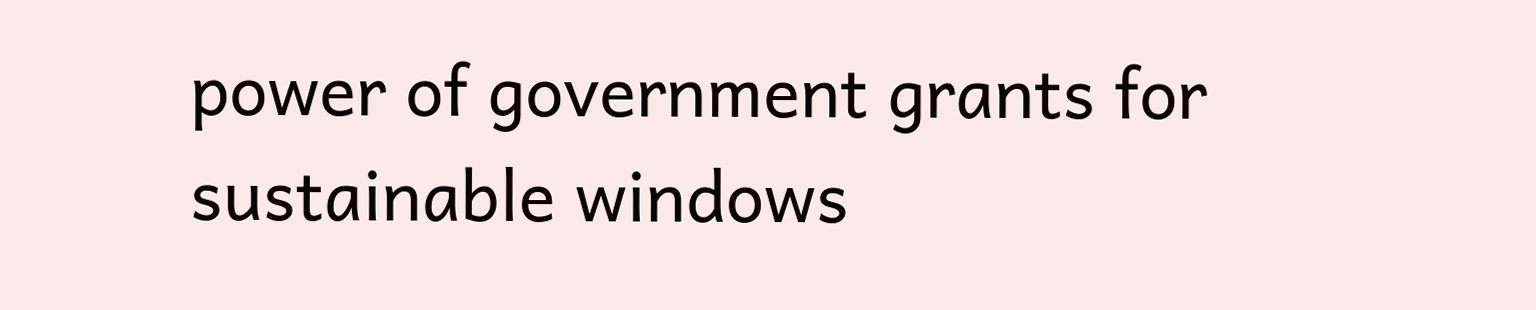power of government grants for sustainable windows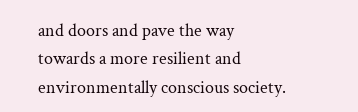and doors and pave the way towards a more resilient and environmentally conscious society.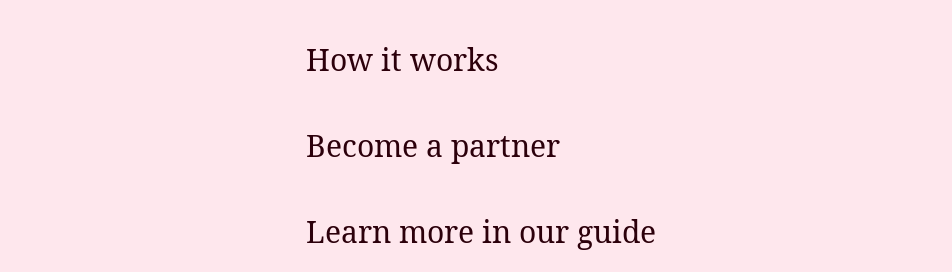How it works

Become a partner

Learn more in our guide